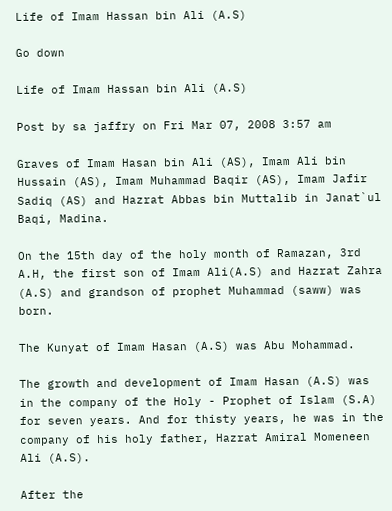Life of Imam Hassan bin Ali (A.S)

Go down

Life of Imam Hassan bin Ali (A.S)

Post by sa jaffry on Fri Mar 07, 2008 3:57 am

Graves of Imam Hasan bin Ali (AS), Imam Ali bin Hussain (AS), Imam Muhammad Baqir (AS), Imam Jafir Sadiq (AS) and Hazrat Abbas bin Muttalib in Janat`ul Baqi, Madina.

On the 15th day of the holy month of Ramazan, 3rd A.H, the first son of Imam Ali(A.S) and Hazrat Zahra (A.S) and grandson of prophet Muhammad (saww) was born.

The Kunyat of Imam Hasan (A.S) was Abu Mohammad.

The growth and development of Imam Hasan (A.S) was in the company of the Holy - Prophet of Islam (S.A) for seven years. And for thisty years, he was in the company of his holy father, Hazrat Amiral Momeneen Ali (A.S).

After the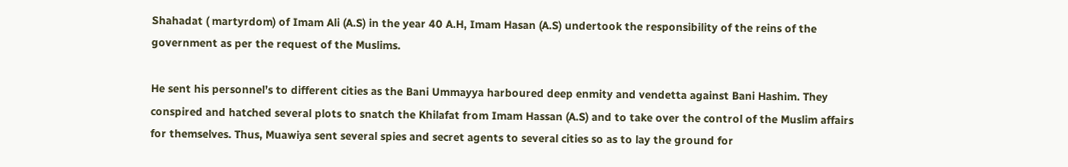Shahadat ( martyrdom) of Imam Ali (A.S) in the year 40 A.H, Imam Hasan (A.S) undertook the responsibility of the reins of the government as per the request of the Muslims.

He sent his personnel’s to different cities as the Bani Ummayya harboured deep enmity and vendetta against Bani Hashim. They conspired and hatched several plots to snatch the Khilafat from Imam Hassan (A.S) and to take over the control of the Muslim affairs for themselves. Thus, Muawiya sent several spies and secret agents to several cities so as to lay the ground for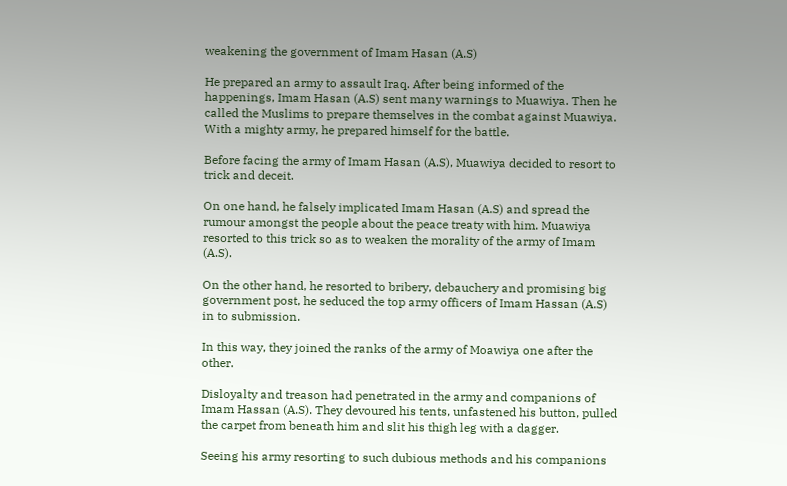weakening the government of Imam Hasan (A.S)

He prepared an army to assault Iraq. After being informed of the happenings, Imam Hasan (A.S) sent many warnings to Muawiya. Then he called the Muslims to prepare themselves in the combat against Muawiya. With a mighty army, he prepared himself for the battle.

Before facing the army of Imam Hasan (A.S), Muawiya decided to resort to trick and deceit.

On one hand, he falsely implicated Imam Hasan (A.S) and spread the rumour amongst the people about the peace treaty with him. Muawiya resorted to this trick so as to weaken the morality of the army of Imam (A.S).

On the other hand, he resorted to bribery, debauchery and promising big government post, he seduced the top army officers of Imam Hassan (A.S) in to submission.

In this way, they joined the ranks of the army of Moawiya one after the other.

Disloyalty and treason had penetrated in the army and companions of Imam Hassan (A.S). They devoured his tents, unfastened his button, pulled the carpet from beneath him and slit his thigh leg with a dagger.

Seeing his army resorting to such dubious methods and his companions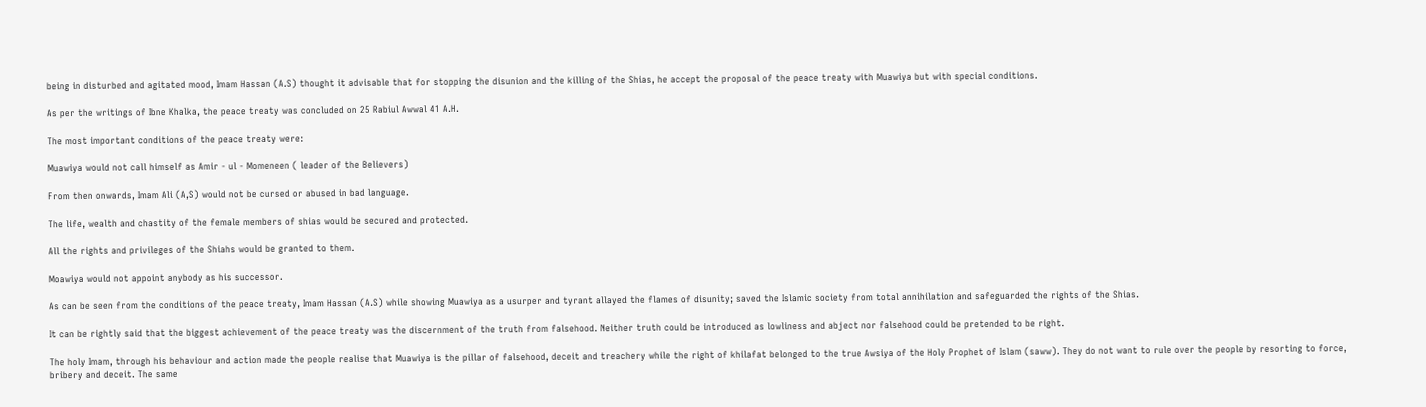being in disturbed and agitated mood, Imam Hassan (A.S) thought it advisable that for stopping the disunion and the killing of the Shias, he accept the proposal of the peace treaty with Muawiya but with special conditions.

As per the writings of Ibne Khalka, the peace treaty was concluded on 25 Rabiul Awwal 41 A.H.

The most important conditions of the peace treaty were:

Muawiya would not call himself as Amir - ul - Momeneen ( leader of the Believers)

From then onwards, Imam Ali (A,S) would not be cursed or abused in bad language.

The life, wealth and chastity of the female members of shias would be secured and protected.

All the rights and privileges of the Shiahs would be granted to them.

Moawiya would not appoint anybody as his successor.

As can be seen from the conditions of the peace treaty, Imam Hassan (A.S) while showing Muawiya as a usurper and tyrant allayed the flames of disunity; saved the Islamic society from total annihilation and safeguarded the rights of the Shias.

It can be rightly said that the biggest achievement of the peace treaty was the discernment of the truth from falsehood. Neither truth could be introduced as lowliness and abject nor falsehood could be pretended to be right.

The holy Imam, through his behaviour and action made the people realise that Muawiya is the pillar of falsehood, deceit and treachery while the right of khilafat belonged to the true Awsiya of the Holy Prophet of Islam (saww). They do not want to rule over the people by resorting to force, bribery and deceit. The same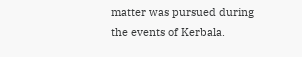matter was pursued during the events of Kerbala.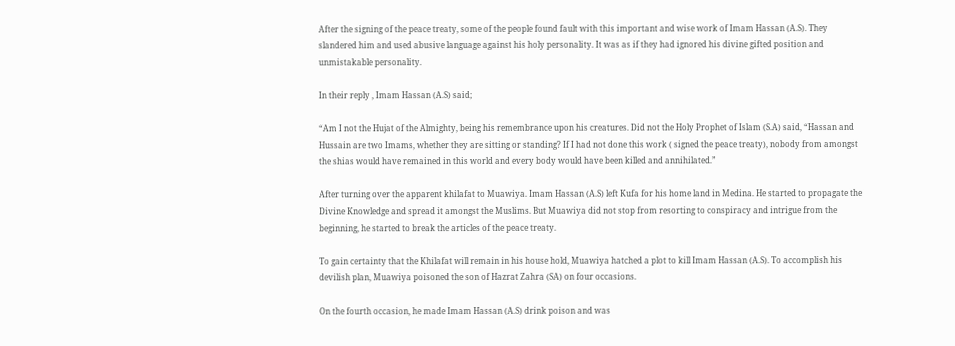After the signing of the peace treaty, some of the people found fault with this important and wise work of Imam Hassan (A.S). They slandered him and used abusive language against his holy personality. It was as if they had ignored his divine gifted position and unmistakable personality.

In their reply , Imam Hassan (A.S) said;

“Am I not the Hujat of the Almighty, being his remembrance upon his creatures. Did not the Holy Prophet of Islam (S.A) said, “Hassan and Hussain are two Imams, whether they are sitting or standing? If I had not done this work ( signed the peace treaty), nobody from amongst the shias would have remained in this world and every body would have been killed and annihilated.”

After turning over the apparent khilafat to Muawiya. Imam Hassan (A.S) left Kufa for his home land in Medina. He started to propagate the Divine Knowledge and spread it amongst the Muslims. But Muawiya did not stop from resorting to conspiracy and intrigue from the beginning, he started to break the articles of the peace treaty.

To gain certainty that the Khilafat will remain in his house hold, Muawiya hatched a plot to kill Imam Hassan (A.S). To accomplish his devilish plan, Muawiya poisoned the son of Hazrat Zahra (SA) on four occasions.

On the fourth occasion, he made Imam Hassan (A.S) drink poison and was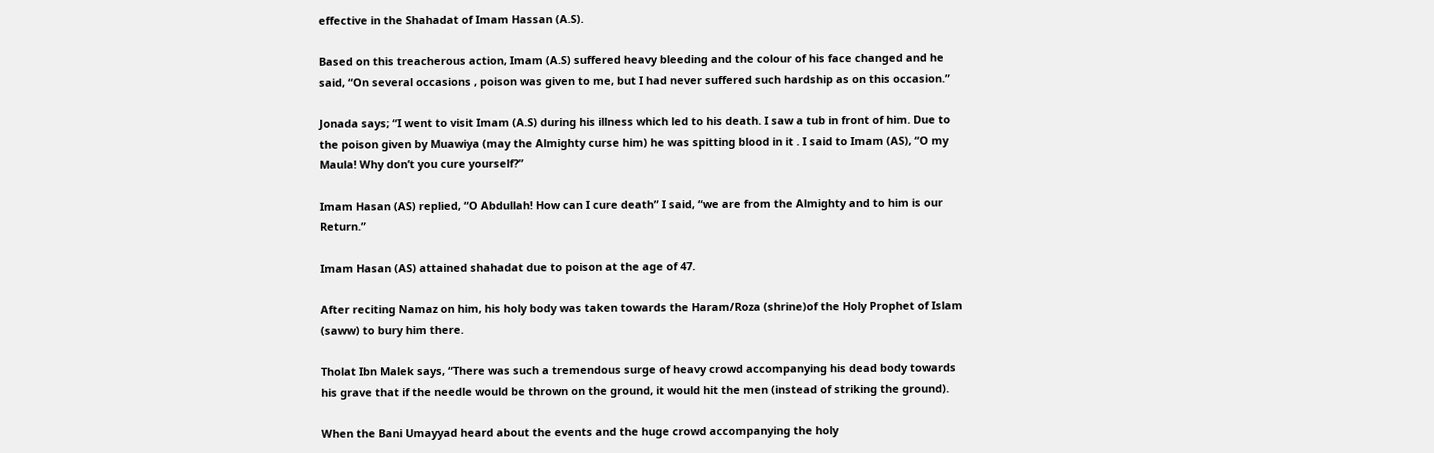effective in the Shahadat of Imam Hassan (A.S).

Based on this treacherous action, Imam (A.S) suffered heavy bleeding and the colour of his face changed and he said, “On several occasions , poison was given to me, but I had never suffered such hardship as on this occasion.”

Jonada says; “I went to visit Imam (A.S) during his illness which led to his death. I saw a tub in front of him. Due to the poison given by Muawiya (may the Almighty curse him) he was spitting blood in it . I said to Imam (AS), “O my Maula! Why don’t you cure yourself?”

Imam Hasan (AS) replied, “O Abdullah! How can I cure death” I said, “we are from the Almighty and to him is our Return.”

Imam Hasan (AS) attained shahadat due to poison at the age of 47.

After reciting Namaz on him, his holy body was taken towards the Haram/Roza (shrine)of the Holy Prophet of Islam (saww) to bury him there.

Tholat Ibn Malek says, “There was such a tremendous surge of heavy crowd accompanying his dead body towards his grave that if the needle would be thrown on the ground, it would hit the men (instead of striking the ground).

When the Bani Umayyad heard about the events and the huge crowd accompanying the holy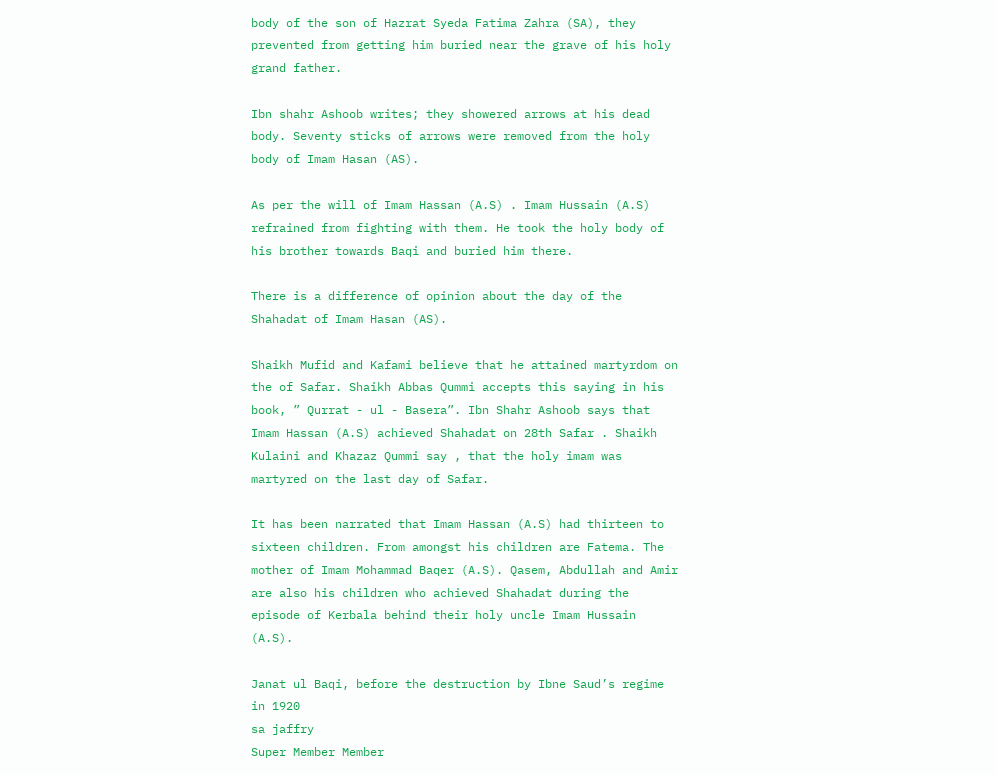body of the son of Hazrat Syeda Fatima Zahra (SA), they prevented from getting him buried near the grave of his holy grand father.

Ibn shahr Ashoob writes; they showered arrows at his dead body. Seventy sticks of arrows were removed from the holy body of Imam Hasan (AS).

As per the will of Imam Hassan (A.S) . Imam Hussain (A.S) refrained from fighting with them. He took the holy body of his brother towards Baqi and buried him there.

There is a difference of opinion about the day of the Shahadat of Imam Hasan (AS).

Shaikh Mufid and Kafami believe that he attained martyrdom on the of Safar. Shaikh Abbas Qummi accepts this saying in his book, ” Qurrat - ul - Basera”. Ibn Shahr Ashoob says that Imam Hassan (A.S) achieved Shahadat on 28th Safar . Shaikh Kulaini and Khazaz Qummi say , that the holy imam was martyred on the last day of Safar.

It has been narrated that Imam Hassan (A.S) had thirteen to sixteen children. From amongst his children are Fatema. The mother of Imam Mohammad Baqer (A.S). Qasem, Abdullah and Amir are also his children who achieved Shahadat during the episode of Kerbala behind their holy uncle Imam Hussain (A.S).

Janat ul Baqi, before the destruction by Ibne Saud’s regime in 1920
sa jaffry
Super Member Member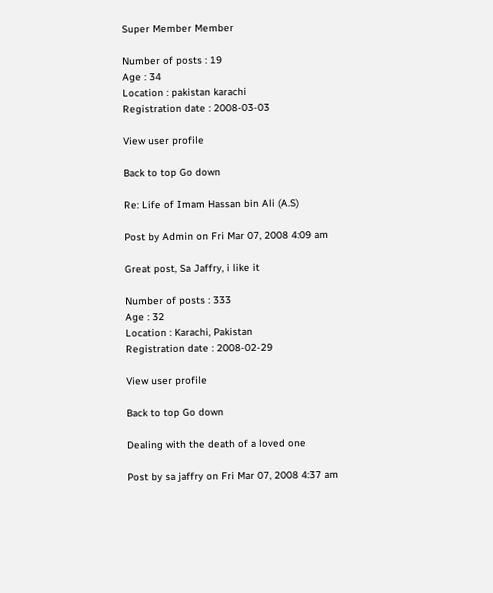Super Member Member

Number of posts : 19
Age : 34
Location : pakistan karachi
Registration date : 2008-03-03

View user profile

Back to top Go down

Re: Life of Imam Hassan bin Ali (A.S)

Post by Admin on Fri Mar 07, 2008 4:09 am

Great post, Sa Jaffry, i like it

Number of posts : 333
Age : 32
Location : Karachi, Pakistan
Registration date : 2008-02-29

View user profile

Back to top Go down

Dealing with the death of a loved one

Post by sa jaffry on Fri Mar 07, 2008 4:37 am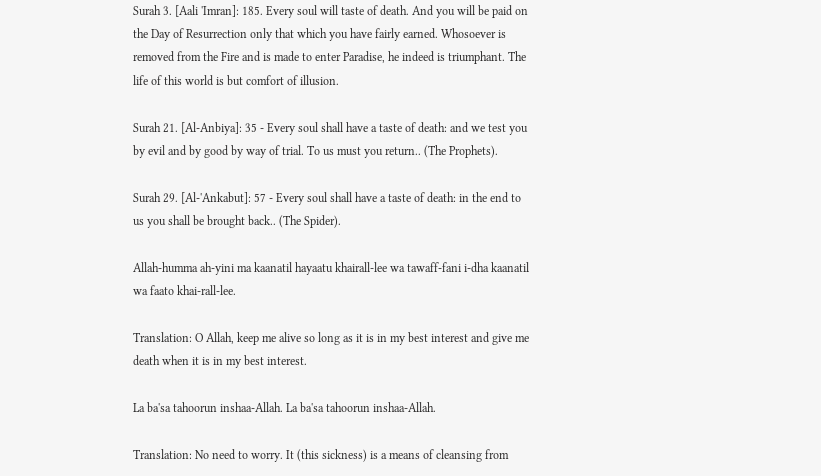Surah 3. [Aali 'Imran]: 185. Every soul will taste of death. And you will be paid on the Day of Resurrection only that which you have fairly earned. Whosoever is removed from the Fire and is made to enter Paradise, he indeed is triumphant. The life of this world is but comfort of illusion.

Surah 21. [Al-Anbiya]: 35 - Every soul shall have a taste of death: and we test you by evil and by good by way of trial. To us must you return.. (The Prophets).

Surah 29. [Al-'Ankabut]: 57 - Every soul shall have a taste of death: in the end to us you shall be brought back.. (The Spider).

Allah-humma ah-yini ma kaanatil hayaatu khairall-lee wa tawaff-fani i-dha kaanatil wa faato khai-rall-lee.

Translation: O Allah, keep me alive so long as it is in my best interest and give me death when it is in my best interest.

La ba'sa tahoorun inshaa-Allah. La ba'sa tahoorun inshaa-Allah.

Translation: No need to worry. It (this sickness) is a means of cleansing from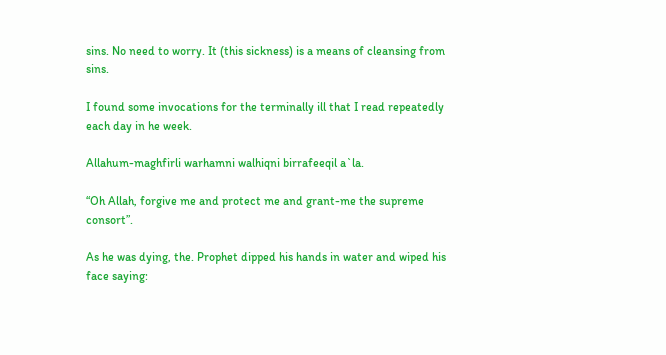sins. No need to worry. It (this sickness) is a means of cleansing from sins.

I found some invocations for the terminally ill that I read repeatedly each day in he week.

Allahum-maghfirli warhamni walhiqni birrafeeqil a`la.

“Oh Allah, forgive me and protect me and grant-me the supreme consort”.

As he was dying, the. Prophet dipped his hands in water and wiped his face saying: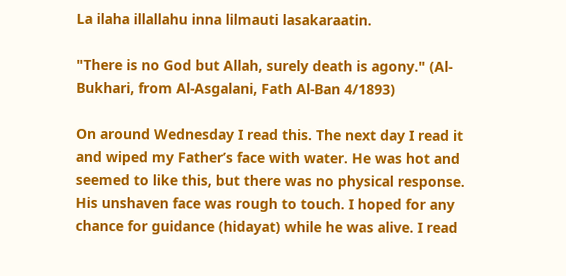La ilaha illallahu inna lilmauti lasakaraatin.

"There is no God but Allah, surely death is agony." (Al-Bukhari, from Al-Asgalani, Fath Al-Ban 4/1893)

On around Wednesday I read this. The next day I read it and wiped my Father’s face with water. He was hot and seemed to like this, but there was no physical response. His unshaven face was rough to touch. I hoped for any chance for guidance (hidayat) while he was alive. I read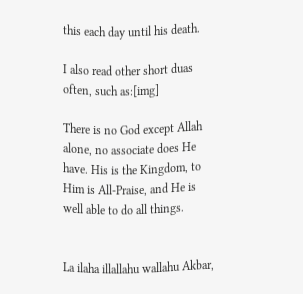this each day until his death.

I also read other short duas often, such as:[img]

There is no God except Allah alone, no associate does He have. His is the Kingdom, to Him is All-Praise, and He is well able to do all things.


La ilaha illallahu wallahu Akbar,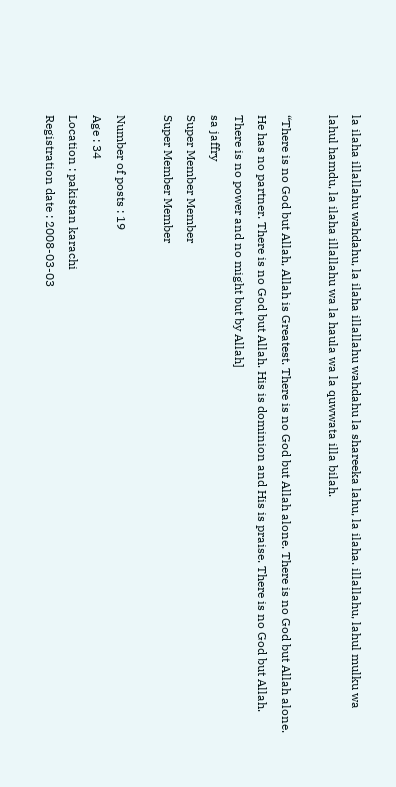la ilaha illallahu wahdahu, la ilaha illallahu wahdahu la shareeka lahu, la ilaha. illallahu, lahul mulku wa lahul hamdu, la ilaha illallahu wa la haula wa la quwwata illa bilah.

“There is no God but Allah, Allah is Greatest. There is no God but Allah alone. There is no God but Allah alone. He has no partner. There is no God but Allah. His is dominion and His is praise. There is no God but Allah. There is no power and no might but by Allah]
sa jaffry
Super Member Member
Super Member Member

Number of posts : 19
Age : 34
Location : pakistan karachi
Registration date : 2008-03-03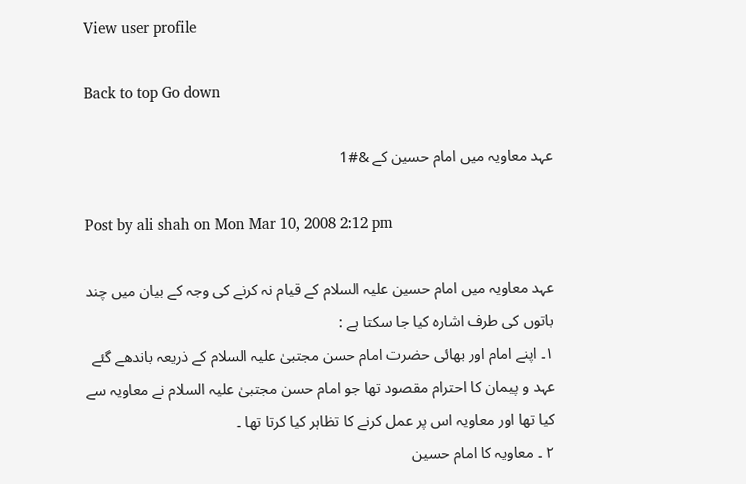View user profile

Back to top Go down

عہد معاویہ میں امام حسین کے &#1

Post by ali shah on Mon Mar 10, 2008 2:12 pm

عہد معاویہ میں امام حسین علیہ السلام کے قیام نہ کرنے کی وجہ کے بیان میں چند باتوں کی طرف اشارہ کیا جا سکتا ہے :
۱۔ اپنے امام اور بھائی حضرت امام حسن مجتبیٰ علیہ السلام کے ذریعہ باندھے گئے عہد و پیمان کا احترام مقصود تھا جو امام حسن مجتبیٰ علیہ السلام نے معاویہ سے کیا تھا اور معاویہ اس پر عمل کرنے کا تظاہر کیا کرتا تھا ۔
۲ ۔ معاویہ کا امام حسین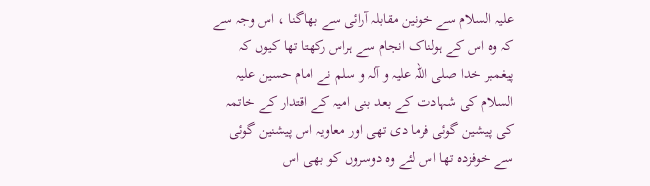علیہ السلام سے خونین مقابلہ آرائی سے بھاگنا ، اس وجہ سے کہ وہ اس کے ہولناک انجام سے ہراس رکھتا تھا کیوں کہ پیغمبر خدا صلی اللہ علیہ و آلہ و سلم نے امام حسین علیہ السلام کی شہادت کے بعد بنی امیہ کے اقتدار کے خاتمہ کی پیشین گوئی فرما دی تھی اور معاویہ اس پیشنین گوئی سے خوفزدہ تھا اس لئے وہ دوسروں کو بھی اس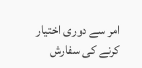امر سے دوری اختیار کرنے کی سفارش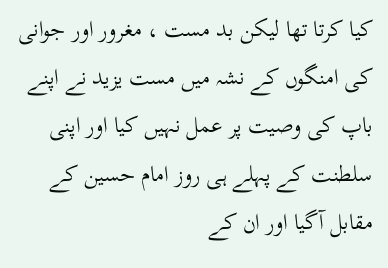کیا کرتا تھا لیکن بد مست ، مغرور اور جوانی کی امنگوں کے نشہ میں مست یزید نے اپنے باپ کی وصیت پر عمل نہیں کیا اور اپنی سلطنت کے پہلے ہی روز امام حسین کے مقابل آگیا اور ان کے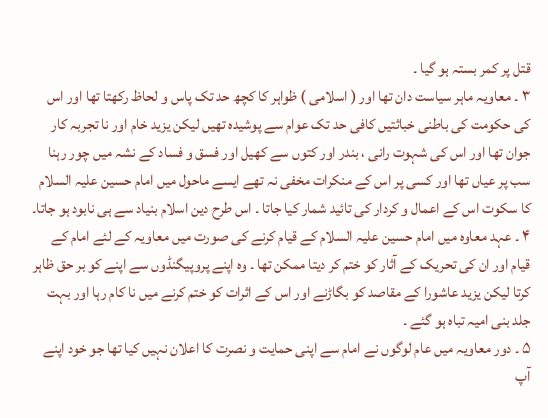قتل پر کمر بستہ ہو گیا ۔
۳ ۔ معاویہ ماہر سیاست دان تھا اور ( اسلامی ) ظواہر کا کچھ حد تک پاس و لحاظ رکھتا تھا اور اس کی حکومت کی باطنی خباثتیں کافی حد تک عوام سے پوشیدہ تھیں لیکن یزید خام اور نا تجربہ کار جوان تھا اور اس کی شہوت رانی ، بندر اور کتوں سے کھیل اور فسق و فساد کے نشہ میں چور رہنا سب پر عیاں تھا اور کسی پر اس کے منکرات مخفی نہ تھے ایسے ماحول میں امام حسین علیہ السلام کا سکوت اس کے اعمال و کردار کی تائید شمار کیا جاتا ۔ اس طرح دین اسلام بنیاد سے ہی نابود ہو جاتا۔
۴ ۔ عہد معاوہ میں امام حسین علیہ السلام کے قیام کرنے کی صورت میں معاویہ کے لئے امام کے قیام اور ان کی تحریک کے آثار کو ختم کر دیتا ممکن تھا ۔ وہ اپنے پروپیگنڈوں سے اپنے کو بر حق ظاہر کرتا لیکن یزید عاشورا کے مقاصد کو بگاڑنے اور اس کے اثرات کو ختم کرنے میں نا کام رہا اور بہت جلد بنی امیہ تباہ ہو گئے ۔
۵ ۔ دور معاویہ میں عام لوگوں نے امام سے اپنی حمایت و نصرت کا اعلان نہیں کیا تھا جو خود اپنے آپ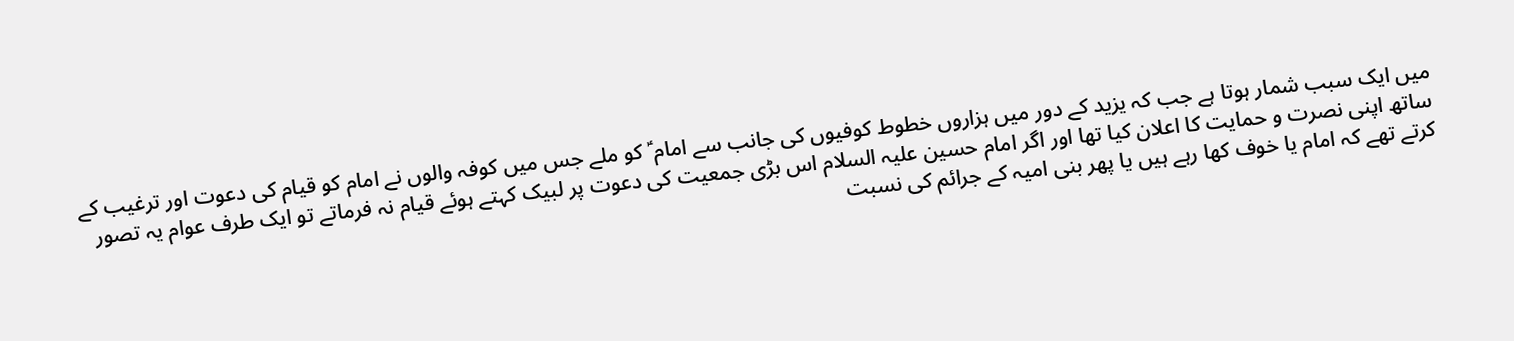میں ایک سبب شمار ہوتا ہے جب کہ یزید کے دور میں ہزاروں خطوط کوفیوں کی جانب سے امام ؑ کو ملے جس میں کوفہ والوں نے امام کو قیام کی دعوت اور ترغیب کے ساتھ اپنی نصرت و حمایت کا اعلان کیا تھا اور اگر امام حسین علیہ السلام اس بڑی جمعیت کی دعوت پر لبیک کہتے ہوئے قیام نہ فرماتے تو ایک طرف عوام یہ تصور کرتے تھے کہ امام یا خوف کھا رہے ہیں یا پھر بنی امیہ کے جرائم کی نسبت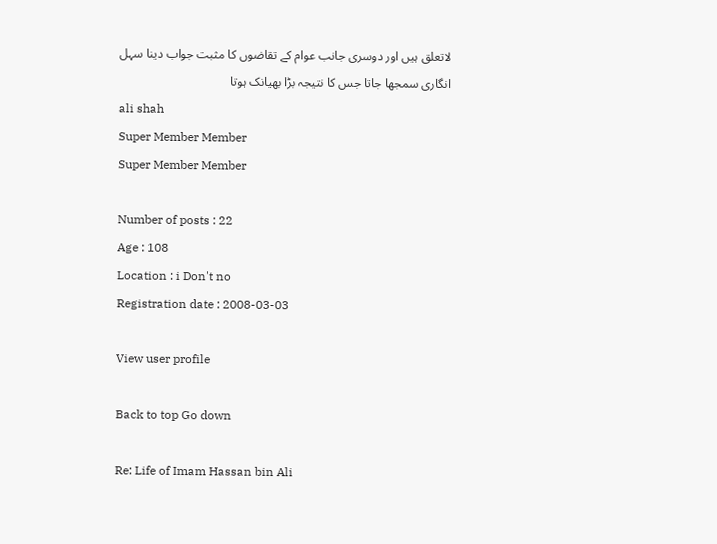لاتعلق ہیں اور دوسری جانب عوام کے تقاضوں کا مثبت جواب دینا سہل انگاری سمجھا جاتا جس کا نتیجہ بڑا بھیانک ہوتا
ali shah
Super Member Member
Super Member Member

Number of posts : 22
Age : 108
Location : i Don't no
Registration date : 2008-03-03

View user profile

Back to top Go down

Re: Life of Imam Hassan bin Ali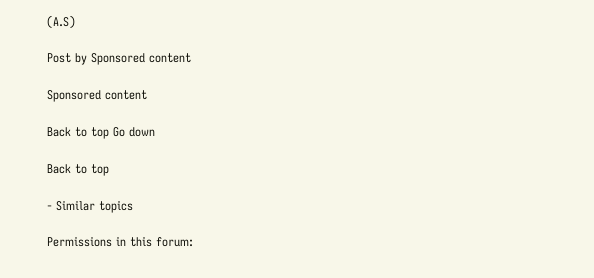(A.S)

Post by Sponsored content

Sponsored content

Back to top Go down

Back to top

- Similar topics

Permissions in this forum: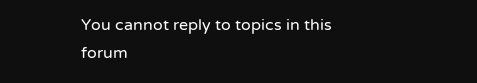You cannot reply to topics in this forum